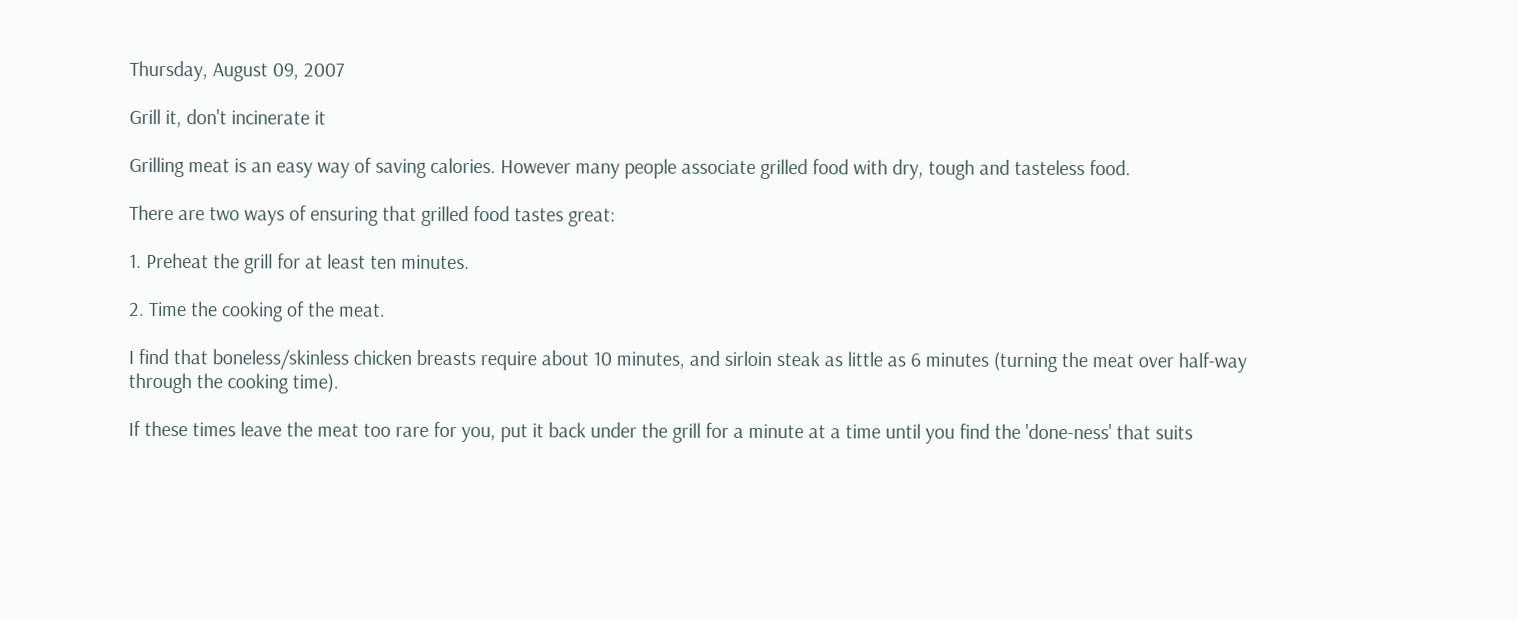Thursday, August 09, 2007

Grill it, don't incinerate it

Grilling meat is an easy way of saving calories. However many people associate grilled food with dry, tough and tasteless food.

There are two ways of ensuring that grilled food tastes great:

1. Preheat the grill for at least ten minutes.

2. Time the cooking of the meat.

I find that boneless/skinless chicken breasts require about 10 minutes, and sirloin steak as little as 6 minutes (turning the meat over half-way through the cooking time).

If these times leave the meat too rare for you, put it back under the grill for a minute at a time until you find the 'done-ness' that suits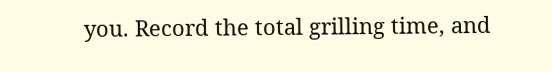you. Record the total grilling time, and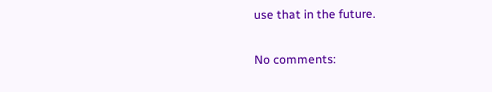use that in the future.

No comments: